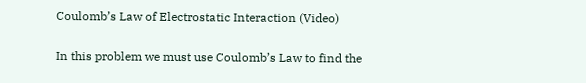Coulomb’s Law of Electrostatic Interaction (Video)

In this problem we must use Coulomb’s Law to find the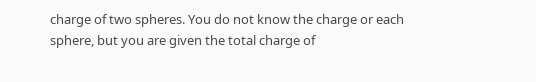charge of two spheres. You do not know the charge or each sphere, but you are given the total charge of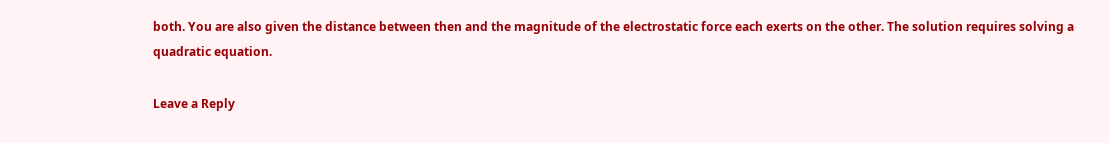both. You are also given the distance between then and the magnitude of the electrostatic force each exerts on the other. The solution requires solving a quadratic equation.

Leave a Reply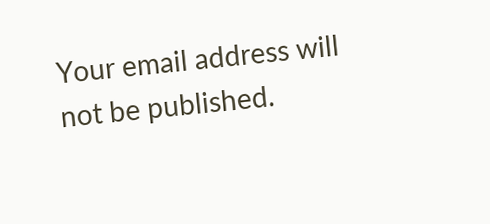Your email address will not be published.